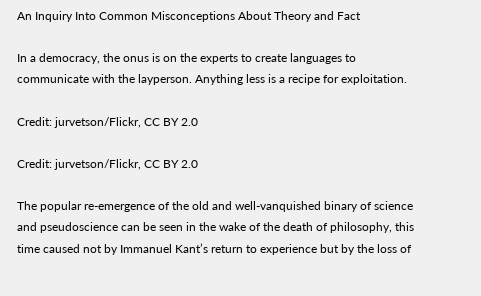An Inquiry Into Common Misconceptions About Theory and Fact

In a democracy, the onus is on the experts to create languages to communicate with the layperson. Anything less is a recipe for exploitation.

Credit: jurvetson/Flickr, CC BY 2.0

Credit: jurvetson/Flickr, CC BY 2.0

The popular re-emergence of the old and well-vanquished binary of science and pseudoscience can be seen in the wake of the death of philosophy, this time caused not by Immanuel Kant’s return to experience but by the loss of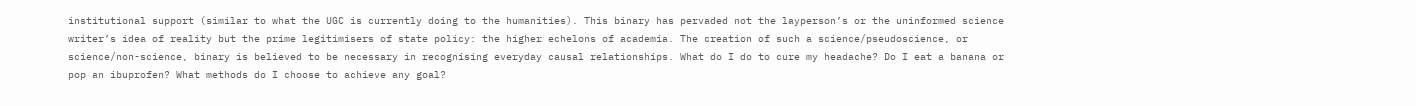institutional support (similar to what the UGC is currently doing to the humanities). This binary has pervaded not the layperson’s or the uninformed science writer’s idea of reality but the prime legitimisers of state policy: the higher echelons of academia. The creation of such a science/pseudoscience, or science/non-science, binary is believed to be necessary in recognising everyday causal relationships. What do I do to cure my headache? Do I eat a banana or pop an ibuprofen? What methods do I choose to achieve any goal?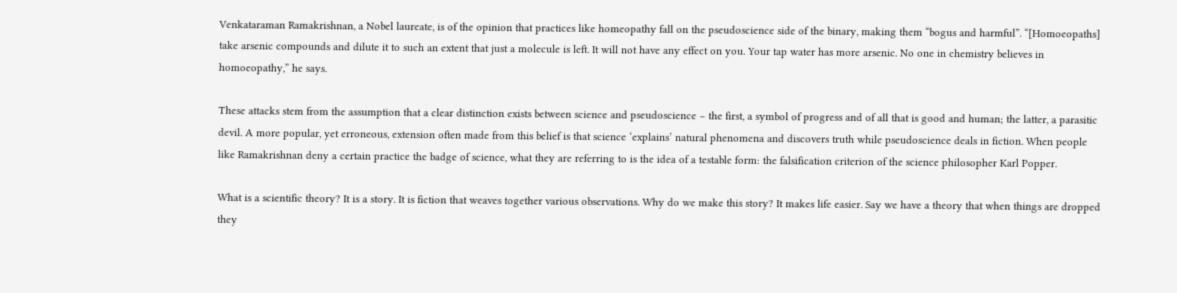Venkataraman Ramakrishnan, a Nobel laureate, is of the opinion that practices like homeopathy fall on the pseudoscience side of the binary, making them “bogus and harmful”. “[Homoeopaths] take arsenic compounds and dilute it to such an extent that just a molecule is left. It will not have any effect on you. Your tap water has more arsenic. No one in chemistry believes in homoeopathy,” he says.

These attacks stem from the assumption that a clear distinction exists between science and pseudoscience – the first, a symbol of progress and of all that is good and human; the latter, a parasitic devil. A more popular, yet erroneous, extension often made from this belief is that science ‘explains’ natural phenomena and discovers truth while pseudoscience deals in fiction. When people like Ramakrishnan deny a certain practice the badge of science, what they are referring to is the idea of a testable form: the falsification criterion of the science philosopher Karl Popper.

What is a scientific theory? It is a story. It is fiction that weaves together various observations. Why do we make this story? It makes life easier. Say we have a theory that when things are dropped they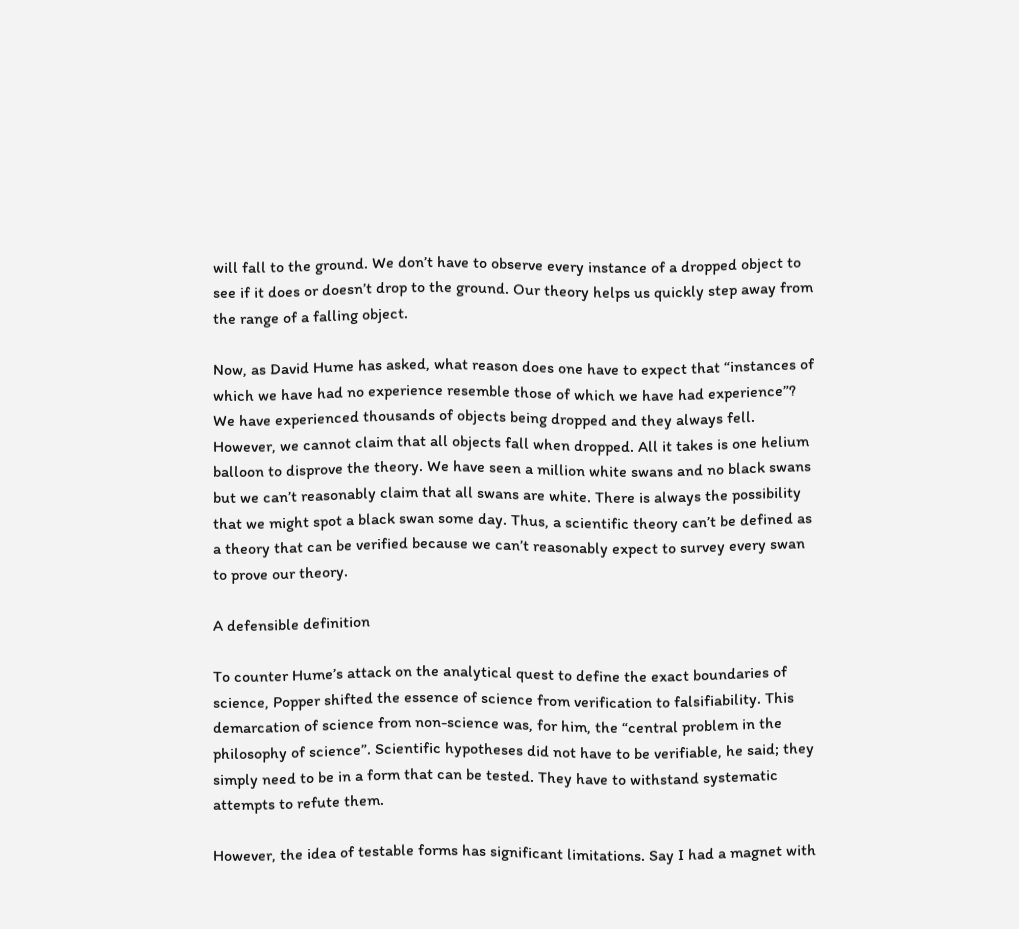will fall to the ground. We don’t have to observe every instance of a dropped object to see if it does or doesn’t drop to the ground. Our theory helps us quickly step away from the range of a falling object.

Now, as David Hume has asked, what reason does one have to expect that “instances of which we have had no experience resemble those of which we have had experience”? We have experienced thousands of objects being dropped and they always fell. However, we cannot claim that all objects fall when dropped. All it takes is one helium balloon to disprove the theory. We have seen a million white swans and no black swans but we can’t reasonably claim that all swans are white. There is always the possibility that we might spot a black swan some day. Thus, a scientific theory can’t be defined as a theory that can be verified because we can’t reasonably expect to survey every swan to prove our theory.

A defensible definition

To counter Hume’s attack on the analytical quest to define the exact boundaries of science, Popper shifted the essence of science from verification to falsifiability. This demarcation of science from non-science was, for him, the “central problem in the philosophy of science”. Scientific hypotheses did not have to be verifiable, he said; they simply need to be in a form that can be tested. They have to withstand systematic attempts to refute them.

However, the idea of testable forms has significant limitations. Say I had a magnet with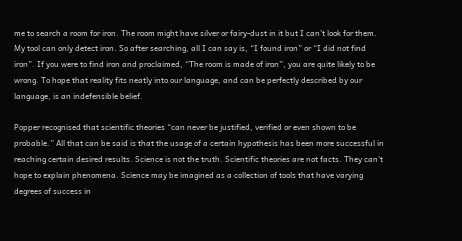me to search a room for iron. The room might have silver or fairy-dust in it but I can’t look for them. My tool can only detect iron. So after searching, all I can say is, “I found iron” or “I did not find iron”. If you were to find iron and proclaimed, “The room is made of iron”, you are quite likely to be wrong. To hope that reality fits neatly into our language, and can be perfectly described by our language, is an indefensible belief.

Popper recognised that scientific theories “can never be justified, verified or even shown to be probable.” All that can be said is that the usage of a certain hypothesis has been more successful in reaching certain desired results. Science is not the truth. Scientific theories are not facts. They can’t hope to explain phenomena. Science may be imagined as a collection of tools that have varying degrees of success in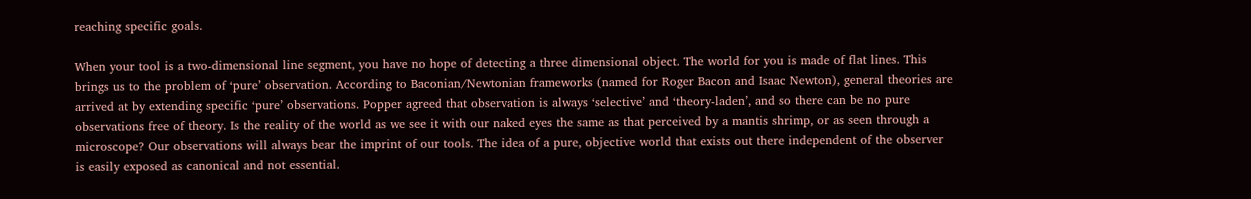reaching specific goals.

When your tool is a two-dimensional line segment, you have no hope of detecting a three dimensional object. The world for you is made of flat lines. This brings us to the problem of ‘pure’ observation. According to Baconian/Newtonian frameworks (named for Roger Bacon and Isaac Newton), general theories are arrived at by extending specific ‘pure’ observations. Popper agreed that observation is always ‘selective’ and ‘theory-laden’, and so there can be no pure observations free of theory. Is the reality of the world as we see it with our naked eyes the same as that perceived by a mantis shrimp, or as seen through a microscope? Our observations will always bear the imprint of our tools. The idea of a pure, objective world that exists out there independent of the observer is easily exposed as canonical and not essential.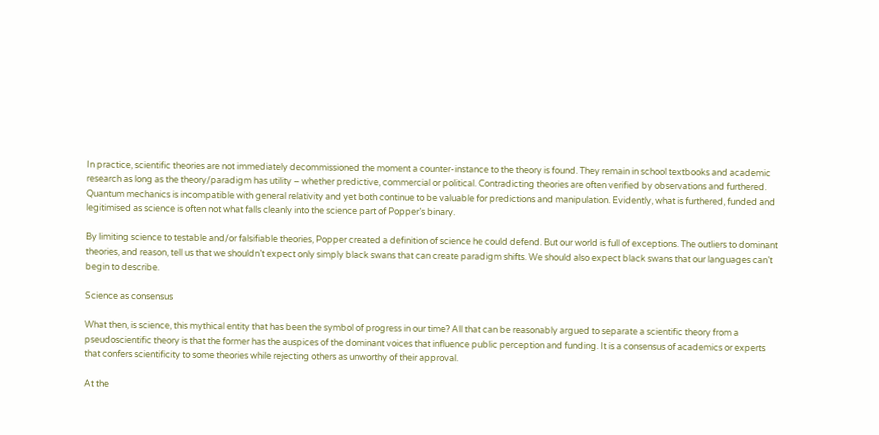In practice, scientific theories are not immediately decommissioned the moment a counter-instance to the theory is found. They remain in school textbooks and academic research as long as the theory/paradigm has utility – whether predictive, commercial or political. Contradicting theories are often verified by observations and furthered. Quantum mechanics is incompatible with general relativity and yet both continue to be valuable for predictions and manipulation. Evidently, what is furthered, funded and legitimised as science is often not what falls cleanly into the science part of Popper’s binary.

By limiting science to testable and/or falsifiable theories, Popper created a definition of science he could defend. But our world is full of exceptions. The outliers to dominant theories, and reason, tell us that we shouldn’t expect only simply black swans that can create paradigm shifts. We should also expect black swans that our languages can’t begin to describe.

Science as consensus

What then, is science, this mythical entity that has been the symbol of progress in our time? All that can be reasonably argued to separate a scientific theory from a pseudoscientific theory is that the former has the auspices of the dominant voices that influence public perception and funding. It is a consensus of academics or experts that confers scientificity to some theories while rejecting others as unworthy of their approval.

At the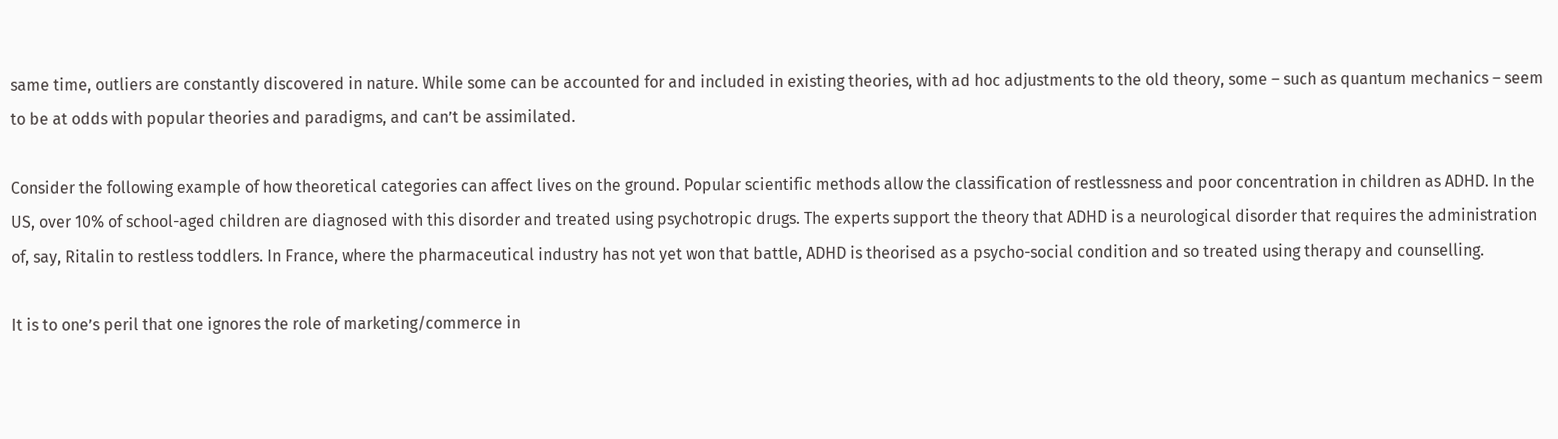same time, outliers are constantly discovered in nature. While some can be accounted for and included in existing theories, with ad hoc adjustments to the old theory, some – such as quantum mechanics – seem to be at odds with popular theories and paradigms, and can’t be assimilated.

Consider the following example of how theoretical categories can affect lives on the ground. Popular scientific methods allow the classification of restlessness and poor concentration in children as ADHD. In the US, over 10% of school-aged children are diagnosed with this disorder and treated using psychotropic drugs. The experts support the theory that ADHD is a neurological disorder that requires the administration of, say, Ritalin to restless toddlers. In France, where the pharmaceutical industry has not yet won that battle, ADHD is theorised as a psycho-social condition and so treated using therapy and counselling.

It is to one’s peril that one ignores the role of marketing/commerce in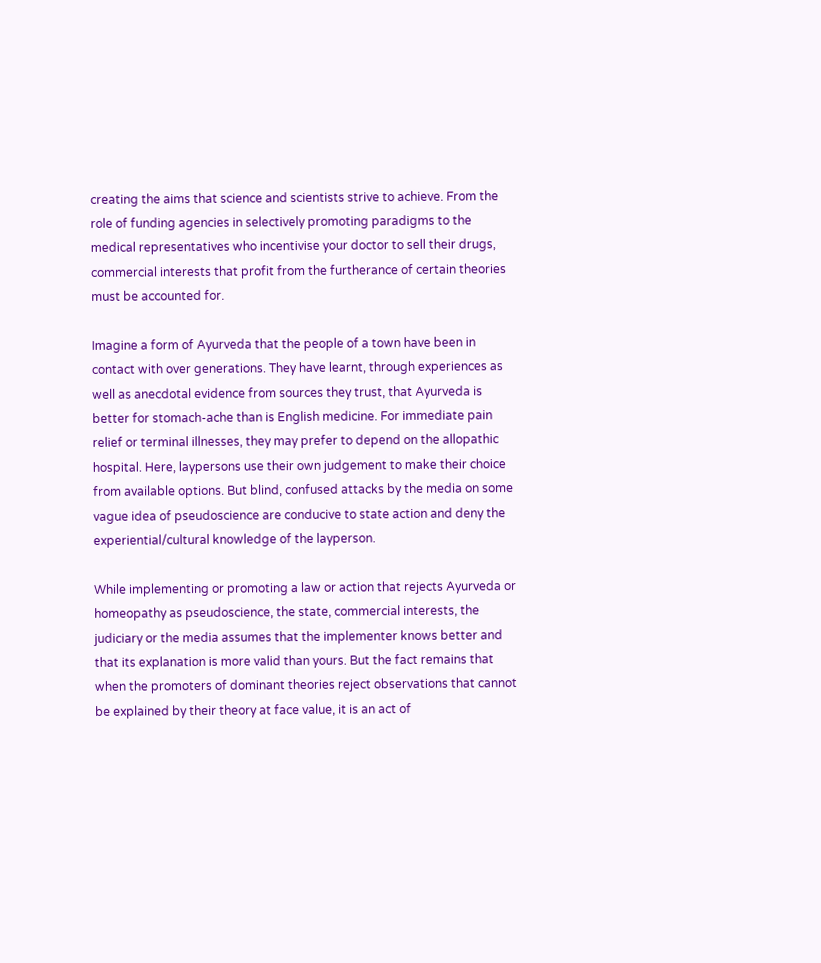creating the aims that science and scientists strive to achieve. From the role of funding agencies in selectively promoting paradigms to the medical representatives who incentivise your doctor to sell their drugs, commercial interests that profit from the furtherance of certain theories must be accounted for.

Imagine a form of Ayurveda that the people of a town have been in contact with over generations. They have learnt, through experiences as well as anecdotal evidence from sources they trust, that Ayurveda is better for stomach-ache than is English medicine. For immediate pain relief or terminal illnesses, they may prefer to depend on the allopathic hospital. Here, laypersons use their own judgement to make their choice from available options. But blind, confused attacks by the media on some vague idea of pseudoscience are conducive to state action and deny the experiential/cultural knowledge of the layperson.

While implementing or promoting a law or action that rejects Ayurveda or homeopathy as pseudoscience, the state, commercial interests, the judiciary or the media assumes that the implementer knows better and that its explanation is more valid than yours. But the fact remains that when the promoters of dominant theories reject observations that cannot be explained by their theory at face value, it is an act of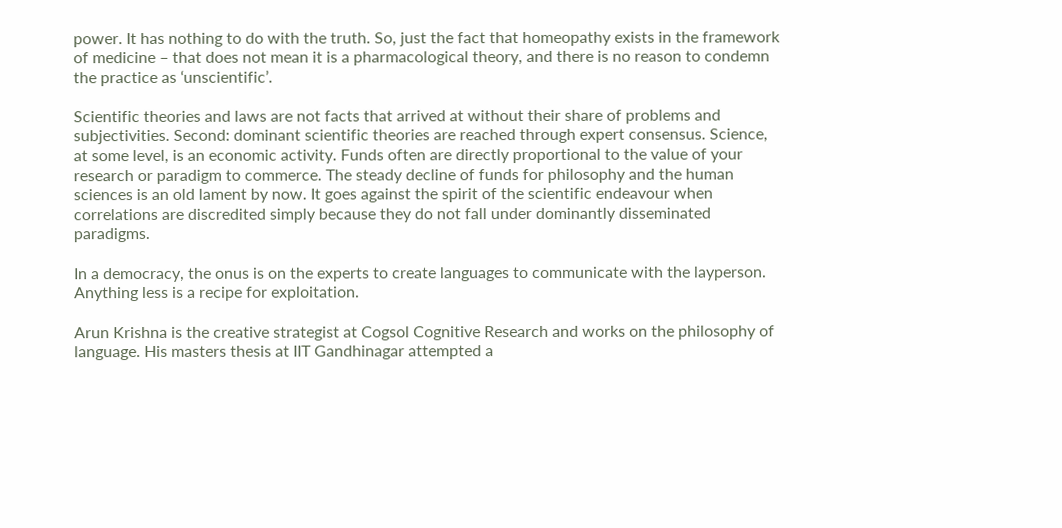power. It has nothing to do with the truth. So, just the fact that homeopathy exists in the framework of medicine – that does not mean it is a pharmacological theory, and there is no reason to condemn the practice as ‘unscientific’.

Scientific theories and laws are not facts that arrived at without their share of problems and subjectivities. Second: dominant scientific theories are reached through expert consensus. Science, at some level, is an economic activity. Funds often are directly proportional to the value of your research or paradigm to commerce. The steady decline of funds for philosophy and the human sciences is an old lament by now. It goes against the spirit of the scientific endeavour when correlations are discredited simply because they do not fall under dominantly disseminated paradigms.

In a democracy, the onus is on the experts to create languages to communicate with the layperson. Anything less is a recipe for exploitation.

Arun Krishna is the creative strategist at Cogsol Cognitive Research and works on the philosophy of language. His masters thesis at IIT Gandhinagar attempted a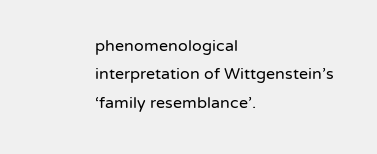phenomenological interpretation of Wittgenstein’s ‘family resemblance’.